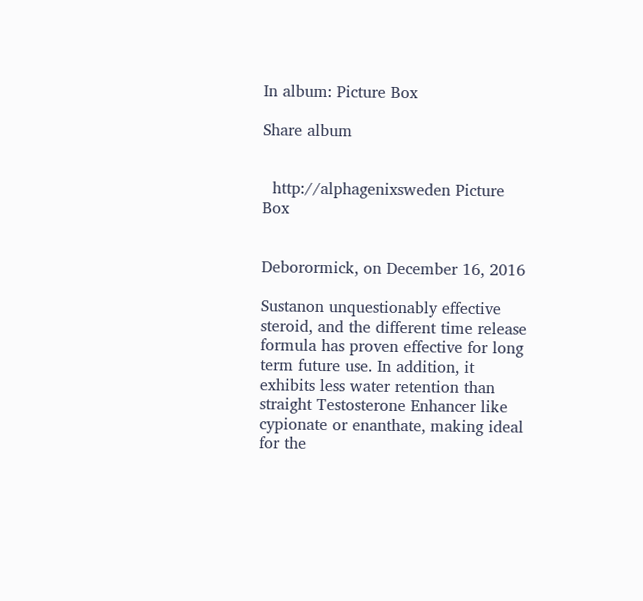In album: Picture Box

Share album


  http://alphagenixsweden Picture Box


Deborormick, on December 16, 2016

Sustanon unquestionably effective steroid, and the different time release formula has proven effective for long term future use. In addition, it exhibits less water retention than straight Testosterone Enhancer like cypionate or enanthate, making ideal for the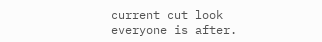current cut look everyone is after.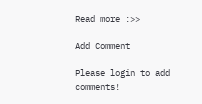Read more :>>

Add Comment

Please login to add comments!